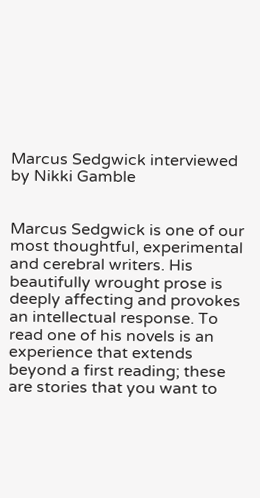Marcus Sedgwick interviewed by Nikki Gamble


Marcus Sedgwick is one of our most thoughtful, experimental and cerebral writers. His beautifully wrought prose is deeply affecting and provokes an intellectual response. To read one of his novels is an experience that extends beyond a first reading; these are stories that you want to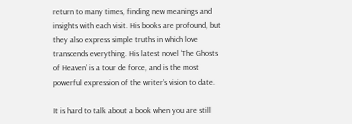return to many times, finding new meanings and insights with each visit. His books are profound, but they also express simple truths in which love transcends everything. His latest novel ‘The Ghosts of Heaven’ is a tour de force, and is the most powerful expression of the writer’s vision to date.

It is hard to talk about a book when you are still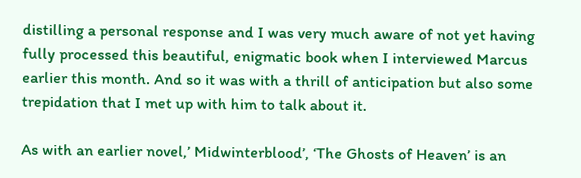distilling a personal response and I was very much aware of not yet having fully processed this beautiful, enigmatic book when I interviewed Marcus earlier this month. And so it was with a thrill of anticipation but also some trepidation that I met up with him to talk about it.

As with an earlier novel,’ Midwinterblood’, ‘The Ghosts of Heaven’ is an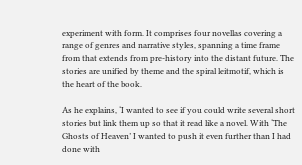experiment with form. It comprises four novellas covering a range of genres and narrative styles, spanning a time frame from that extends from pre-history into the distant future. The stories are unified by theme and the spiral leitmotif, which is the heart of the book.

As he explains, ‘I wanted to see if you could write several short stories but link them up so that it read like a novel. With ‘The Ghosts of Heaven’ I wanted to push it even further than I had done with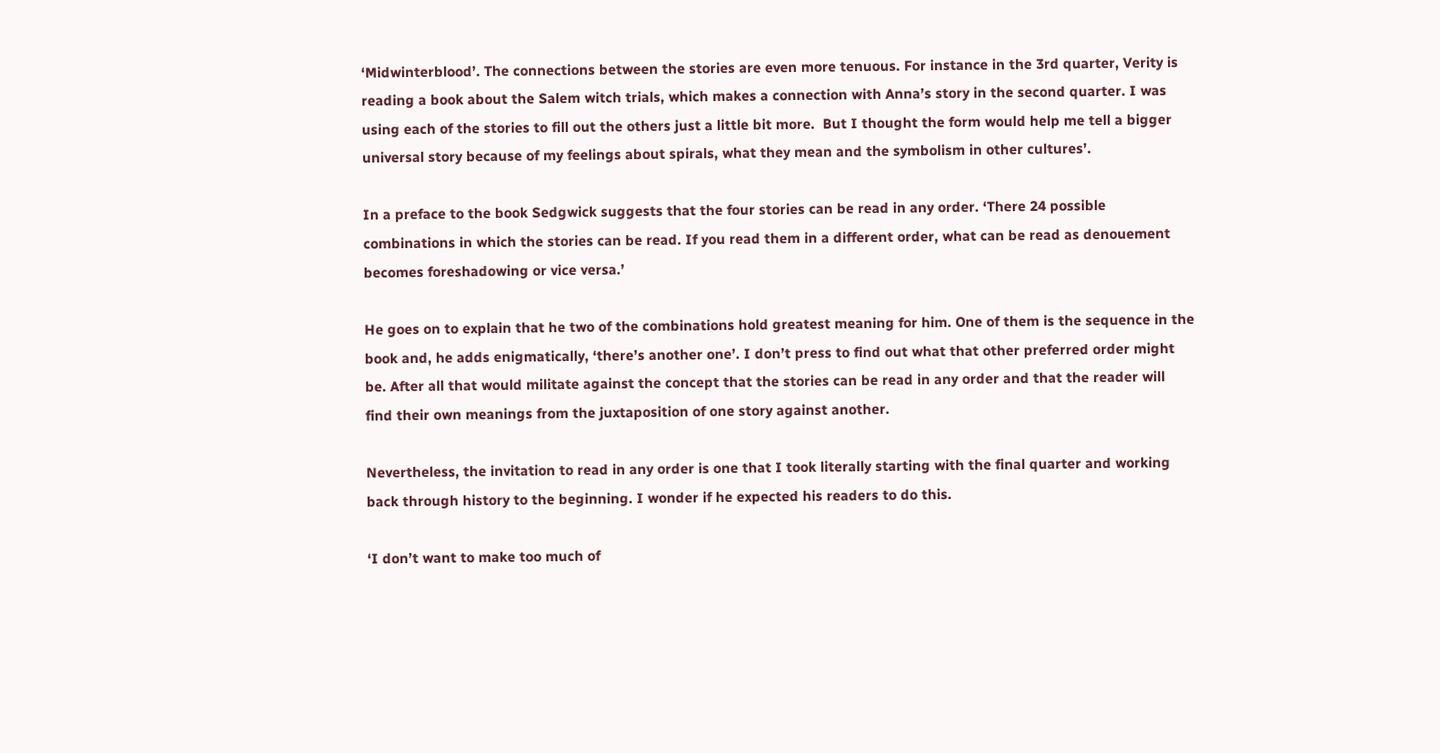‘Midwinterblood’. The connections between the stories are even more tenuous. For instance in the 3rd quarter, Verity is reading a book about the Salem witch trials, which makes a connection with Anna’s story in the second quarter. I was using each of the stories to fill out the others just a little bit more.  But I thought the form would help me tell a bigger universal story because of my feelings about spirals, what they mean and the symbolism in other cultures’.

In a preface to the book Sedgwick suggests that the four stories can be read in any order. ‘There 24 possible combinations in which the stories can be read. If you read them in a different order, what can be read as denouement becomes foreshadowing or vice versa.’

He goes on to explain that he two of the combinations hold greatest meaning for him. One of them is the sequence in the book and, he adds enigmatically, ‘there’s another one’. I don’t press to find out what that other preferred order might be. After all that would militate against the concept that the stories can be read in any order and that the reader will find their own meanings from the juxtaposition of one story against another.

Nevertheless, the invitation to read in any order is one that I took literally starting with the final quarter and working back through history to the beginning. I wonder if he expected his readers to do this.

‘I don’t want to make too much of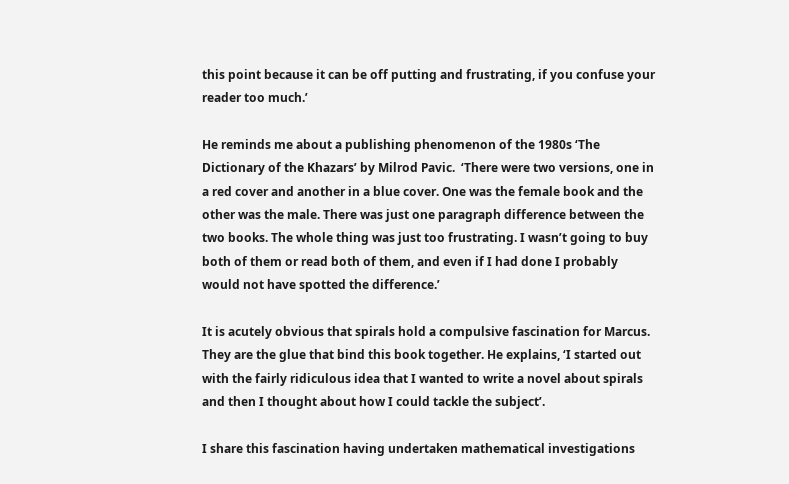this point because it can be off putting and frustrating, if you confuse your reader too much.’

He reminds me about a publishing phenomenon of the 1980s ‘The Dictionary of the Khazars’ by Milrod Pavic.  ‘There were two versions, one in a red cover and another in a blue cover. One was the female book and the other was the male. There was just one paragraph difference between the two books. The whole thing was just too frustrating. I wasn’t going to buy both of them or read both of them, and even if I had done I probably would not have spotted the difference.’

It is acutely obvious that spirals hold a compulsive fascination for Marcus. They are the glue that bind this book together. He explains, ‘I started out with the fairly ridiculous idea that I wanted to write a novel about spirals and then I thought about how I could tackle the subject’.

I share this fascination having undertaken mathematical investigations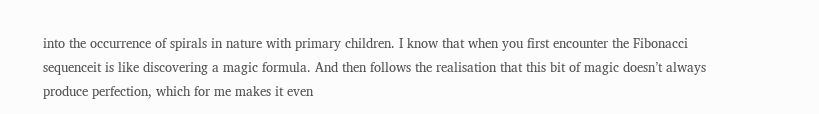into the occurrence of spirals in nature with primary children. I know that when you first encounter the Fibonacci sequenceit is like discovering a magic formula. And then follows the realisation that this bit of magic doesn’t always produce perfection, which for me makes it even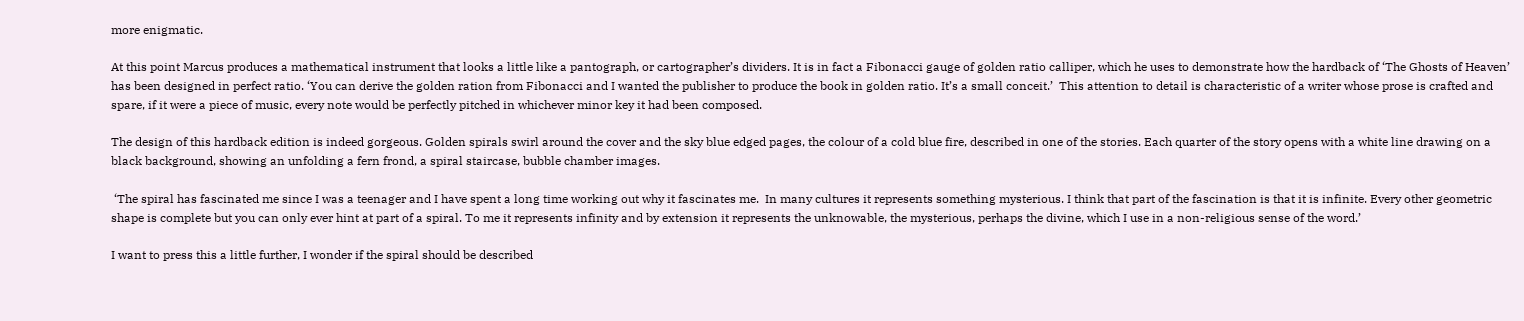more enigmatic.

At this point Marcus produces a mathematical instrument that looks a little like a pantograph, or cartographer’s dividers. It is in fact a Fibonacci gauge of golden ratio calliper, which he uses to demonstrate how the hardback of ‘The Ghosts of Heaven’ has been designed in perfect ratio. ‘You can derive the golden ration from Fibonacci and I wanted the publisher to produce the book in golden ratio. It’s a small conceit.’  This attention to detail is characteristic of a writer whose prose is crafted and spare, if it were a piece of music, every note would be perfectly pitched in whichever minor key it had been composed.

The design of this hardback edition is indeed gorgeous. Golden spirals swirl around the cover and the sky blue edged pages, the colour of a cold blue fire, described in one of the stories. Each quarter of the story opens with a white line drawing on a black background, showing an unfolding a fern frond, a spiral staircase, bubble chamber images.

 ‘The spiral has fascinated me since I was a teenager and I have spent a long time working out why it fascinates me.  In many cultures it represents something mysterious. I think that part of the fascination is that it is infinite. Every other geometric shape is complete but you can only ever hint at part of a spiral. To me it represents infinity and by extension it represents the unknowable, the mysterious, perhaps the divine, which I use in a non-religious sense of the word.’

I want to press this a little further, I wonder if the spiral should be described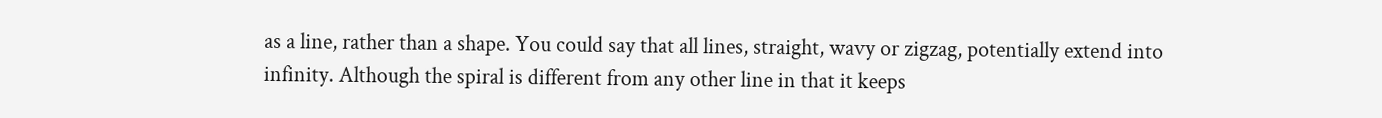as a line, rather than a shape. You could say that all lines, straight, wavy or zigzag, potentially extend into infinity. Although the spiral is different from any other line in that it keeps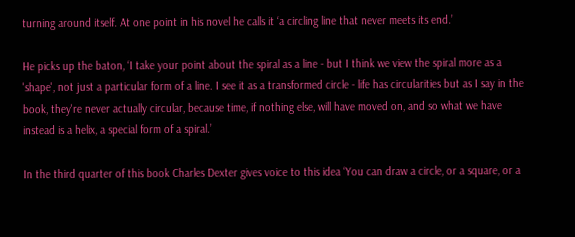turning around itself. At one point in his novel he calls it ‘a circling line that never meets its end.’

He picks up the baton, ‘I take your point about the spiral as a line - but I think we view the spiral more as a 'shape', not just a particular form of a line. I see it as a transformed circle - life has circularities but as I say in the book, they're never actually circular, because time, if nothing else, will have moved on, and so what we have instead is a helix, a special form of a spiral.’

In the third quarter of this book Charles Dexter gives voice to this idea ‘You can draw a circle, or a square, or a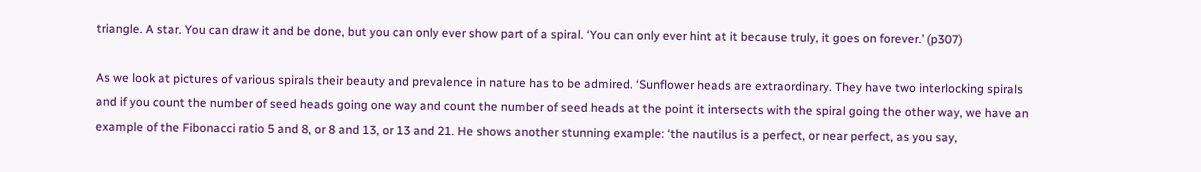triangle. A star. You can draw it and be done, but you can only ever show part of a spiral. ‘You can only ever hint at it because truly, it goes on forever.’ (p307)

As we look at pictures of various spirals their beauty and prevalence in nature has to be admired. ‘Sunflower heads are extraordinary. They have two interlocking spirals and if you count the number of seed heads going one way and count the number of seed heads at the point it intersects with the spiral going the other way, we have an example of the Fibonacci ratio 5 and 8, or 8 and 13, or 13 and 21. He shows another stunning example: ‘the nautilus is a perfect, or near perfect, as you say,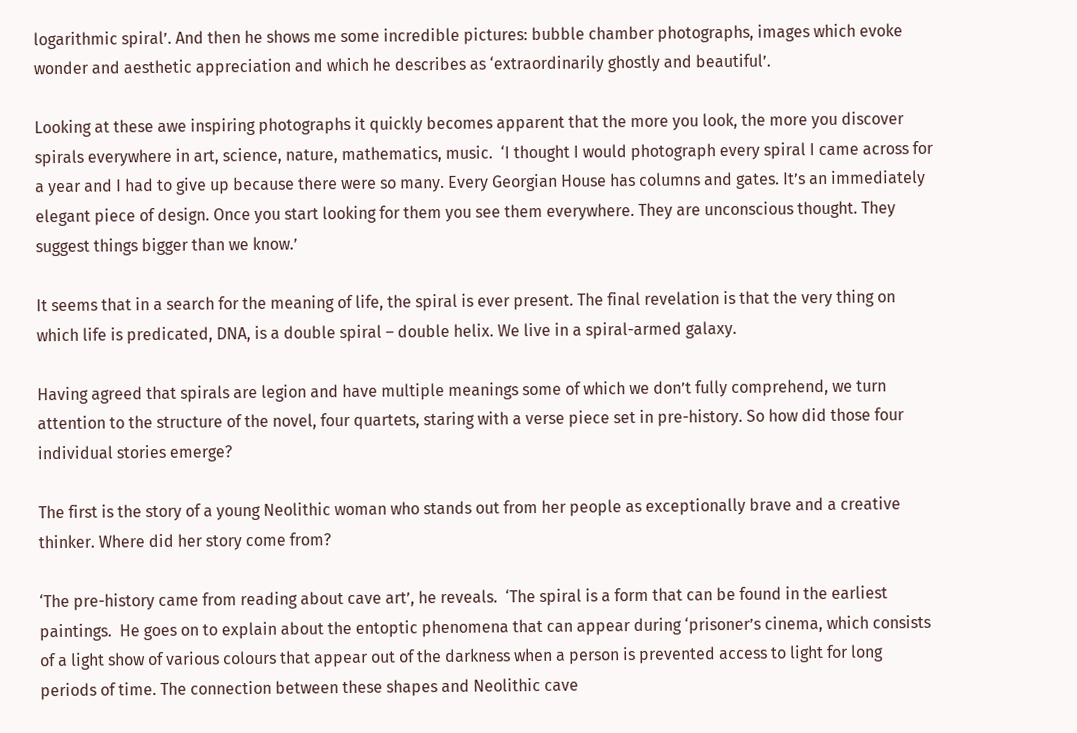logarithmic spiral’. And then he shows me some incredible pictures: bubble chamber photographs, images which evoke wonder and aesthetic appreciation and which he describes as ‘extraordinarily ghostly and beautiful’.

Looking at these awe inspiring photographs it quickly becomes apparent that the more you look, the more you discover spirals everywhere in art, science, nature, mathematics, music.  ‘I thought I would photograph every spiral I came across for a year and I had to give up because there were so many. Every Georgian House has columns and gates. It’s an immediately elegant piece of design. Once you start looking for them you see them everywhere. They are unconscious thought. They suggest things bigger than we know.’

It seems that in a search for the meaning of life, the spiral is ever present. The final revelation is that the very thing on which life is predicated, DNA, is a double spiral – double helix. We live in a spiral-armed galaxy.

Having agreed that spirals are legion and have multiple meanings some of which we don’t fully comprehend, we turn attention to the structure of the novel, four quartets, staring with a verse piece set in pre-history. So how did those four individual stories emerge?

The first is the story of a young Neolithic woman who stands out from her people as exceptionally brave and a creative thinker. Where did her story come from?

‘The pre-history came from reading about cave art’, he reveals.  ‘The spiral is a form that can be found in the earliest paintings.  He goes on to explain about the entoptic phenomena that can appear during ‘prisoner’s cinema, which consists of a light show of various colours that appear out of the darkness when a person is prevented access to light for long periods of time. The connection between these shapes and Neolithic cave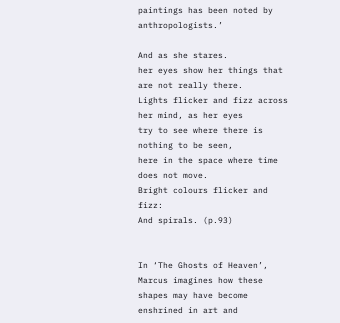paintings has been noted by anthropologists.’

And as she stares.
her eyes show her things that are not really there.
Lights flicker and fizz across her mind, as her eyes
try to see where there is nothing to be seen,
here in the space where time does not move.
Bright colours flicker and fizz:
And spirals. (p.93)


In ‘The Ghosts of Heaven’, Marcus imagines how these shapes may have become enshrined in art and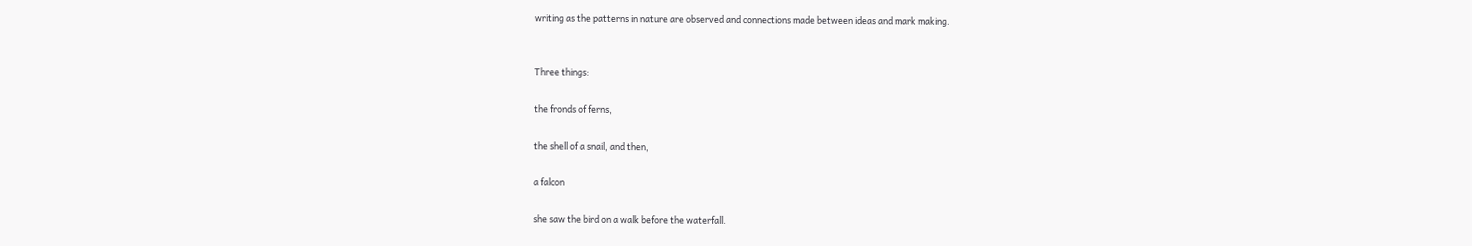writing as the patterns in nature are observed and connections made between ideas and mark making.


Three things:

the fronds of ferns,

the shell of a snail, and then,

a falcon

she saw the bird on a walk before the waterfall.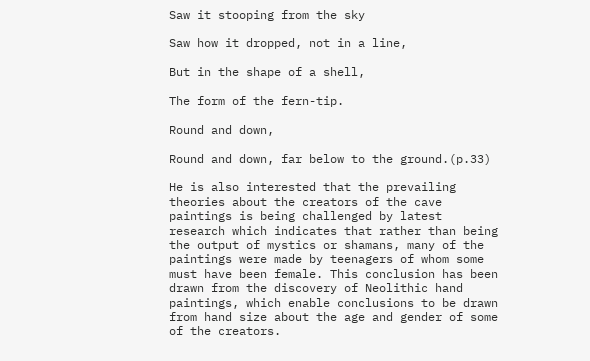Saw it stooping from the sky

Saw how it dropped, not in a line,

But in the shape of a shell,

The form of the fern-tip.

Round and down,

Round and down, far below to the ground.(p.33)

He is also interested that the prevailing theories about the creators of the cave paintings is being challenged by latest research which indicates that rather than being the output of mystics or shamans, many of the paintings were made by teenagers of whom some must have been female. This conclusion has been drawn from the discovery of Neolithic hand paintings, which enable conclusions to be drawn from hand size about the age and gender of some of the creators.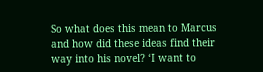So what does this mean to Marcus and how did these ideas find their way into his novel? ‘I want to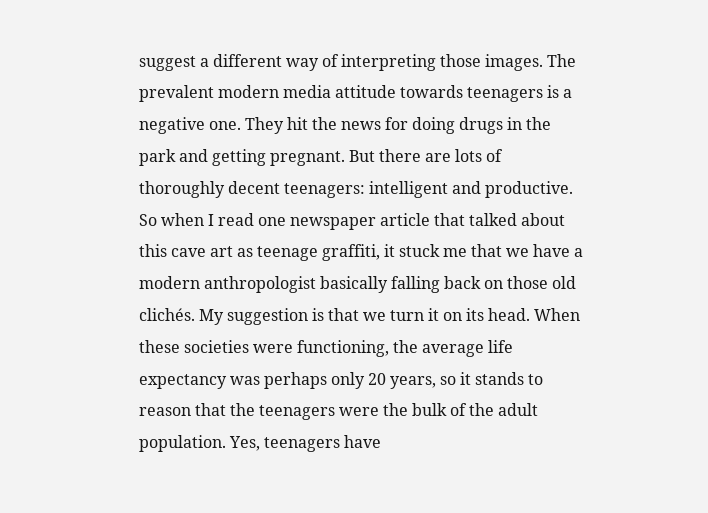suggest a different way of interpreting those images. The prevalent modern media attitude towards teenagers is a negative one. They hit the news for doing drugs in the park and getting pregnant. But there are lots of thoroughly decent teenagers: intelligent and productive. So when I read one newspaper article that talked about this cave art as teenage graffiti, it stuck me that we have a modern anthropologist basically falling back on those old clichés. My suggestion is that we turn it on its head. When these societies were functioning, the average life expectancy was perhaps only 20 years, so it stands to reason that the teenagers were the bulk of the adult population. Yes, teenagers have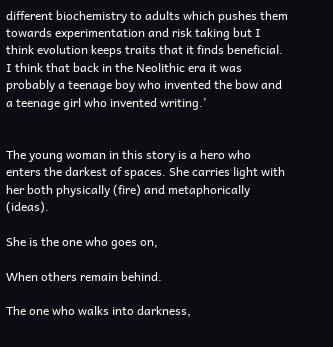different biochemistry to adults which pushes them towards experimentation and risk taking but I think evolution keeps traits that it finds beneficial.  I think that back in the Neolithic era it was probably a teenage boy who invented the bow and a teenage girl who invented writing.’


The young woman in this story is a hero who enters the darkest of spaces. She carries light with her both physically (fire) and metaphorically (ideas).

She is the one who goes on,

When others remain behind.

The one who walks into darkness,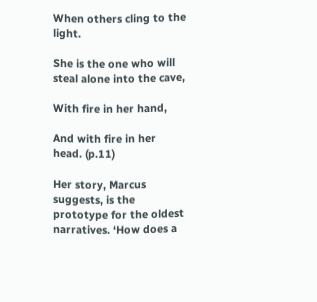When others cling to the light.

She is the one who will steal alone into the cave,

With fire in her hand,

And with fire in her head. (p.11)

Her story, Marcus suggests, is the prototype for the oldest narratives. ‘How does a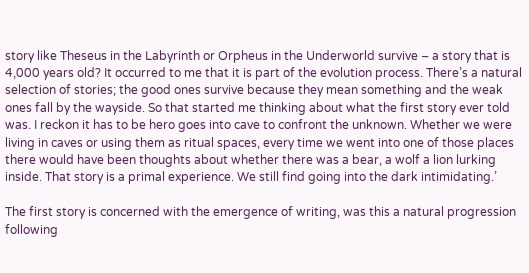story like Theseus in the Labyrinth or Orpheus in the Underworld survive – a story that is 4,000 years old? It occurred to me that it is part of the evolution process. There’s a natural selection of stories; the good ones survive because they mean something and the weak ones fall by the wayside. So that started me thinking about what the first story ever told was. I reckon it has to be hero goes into cave to confront the unknown. Whether we were living in caves or using them as ritual spaces, every time we went into one of those places there would have been thoughts about whether there was a bear, a wolf a lion lurking inside. That story is a primal experience. We still find going into the dark intimidating.’

The first story is concerned with the emergence of writing, was this a natural progression following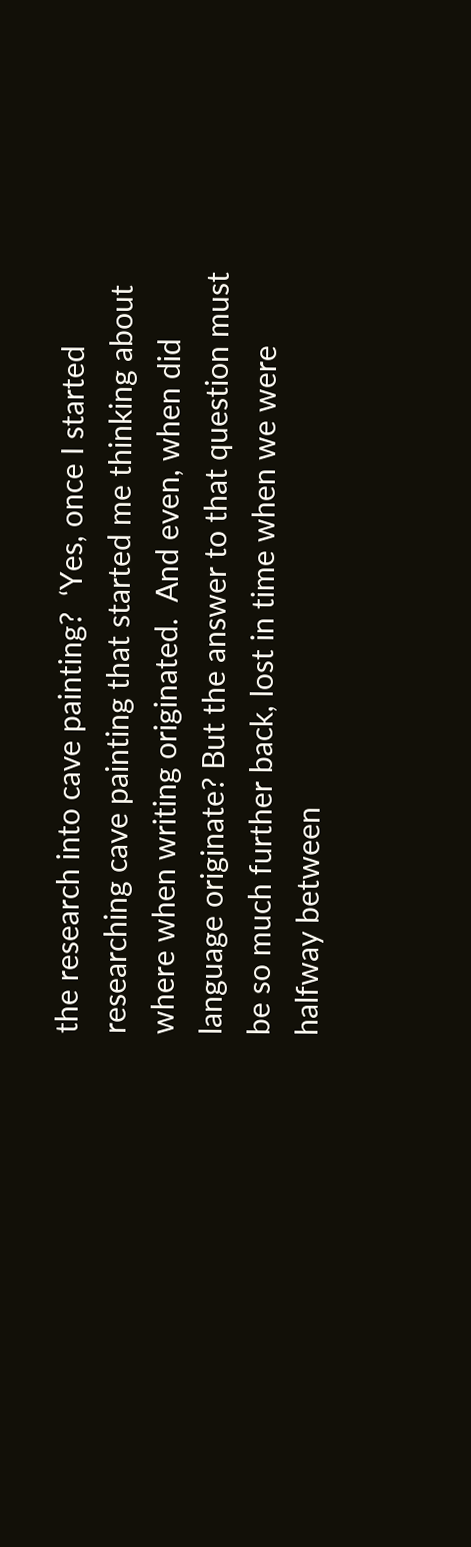the research into cave painting?  ‘Yes, once I started researching cave painting that started me thinking about where when writing originated.  And even, when did language originate? But the answer to that question must be so much further back, lost in time when we were halfway between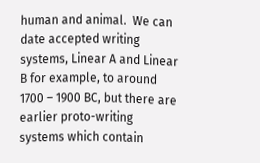human and animal.  We can date accepted writing systems, Linear A and Linear B for example, to around 1700 – 1900 BC, but there are earlier proto-writing systems which contain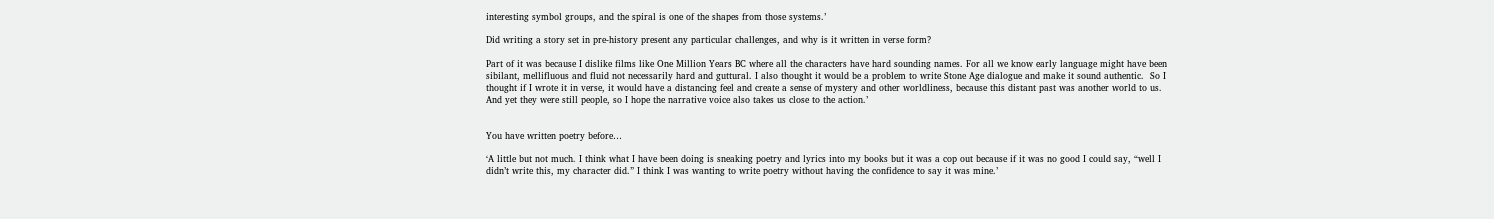interesting symbol groups, and the spiral is one of the shapes from those systems.’

Did writing a story set in pre-history present any particular challenges, and why is it written in verse form?

Part of it was because I dislike films like One Million Years BC where all the characters have hard sounding names. For all we know early language might have been sibilant, mellifluous and fluid not necessarily hard and guttural. I also thought it would be a problem to write Stone Age dialogue and make it sound authentic.  So I thought if I wrote it in verse, it would have a distancing feel and create a sense of mystery and other worldliness, because this distant past was another world to us. And yet they were still people, so I hope the narrative voice also takes us close to the action.’


You have written poetry before…

‘A little but not much. I think what I have been doing is sneaking poetry and lyrics into my books but it was a cop out because if it was no good I could say, “well I didn’t write this, my character did.” I think I was wanting to write poetry without having the confidence to say it was mine.’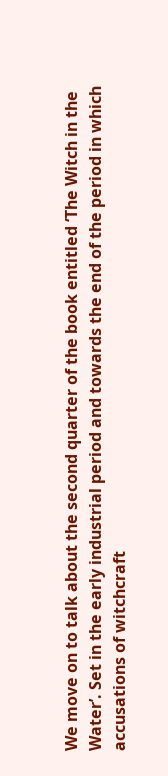We move on to talk about the second quarter of the book entitled ‘The Witch in the Water’. Set in the early industrial period and towards the end of the period in which accusations of witchcraft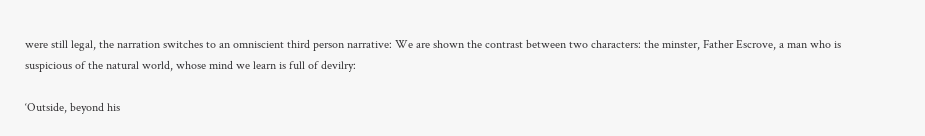were still legal, the narration switches to an omniscient third person narrative: We are shown the contrast between two characters: the minster, Father Escrove, a man who is suspicious of the natural world, whose mind we learn is full of devilry:

‘Outside, beyond his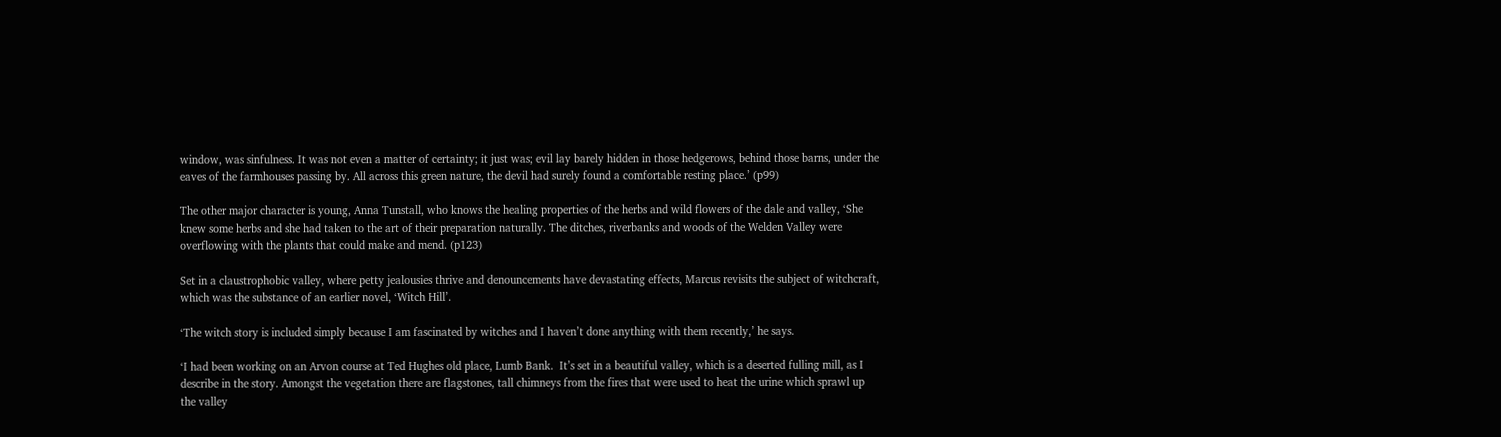window, was sinfulness. It was not even a matter of certainty; it just was; evil lay barely hidden in those hedgerows, behind those barns, under the eaves of the farmhouses passing by. All across this green nature, the devil had surely found a comfortable resting place.’ (p99)

The other major character is young, Anna Tunstall, who knows the healing properties of the herbs and wild flowers of the dale and valley, ‘She knew some herbs and she had taken to the art of their preparation naturally. The ditches, riverbanks and woods of the Welden Valley were overflowing with the plants that could make and mend. (p123)

Set in a claustrophobic valley, where petty jealousies thrive and denouncements have devastating effects, Marcus revisits the subject of witchcraft, which was the substance of an earlier novel, ‘Witch Hill’.

‘The witch story is included simply because I am fascinated by witches and I haven’t done anything with them recently,’ he says.

‘I had been working on an Arvon course at Ted Hughes old place, Lumb Bank.  It’s set in a beautiful valley, which is a deserted fulling mill, as I describe in the story. Amongst the vegetation there are flagstones, tall chimneys from the fires that were used to heat the urine which sprawl up the valley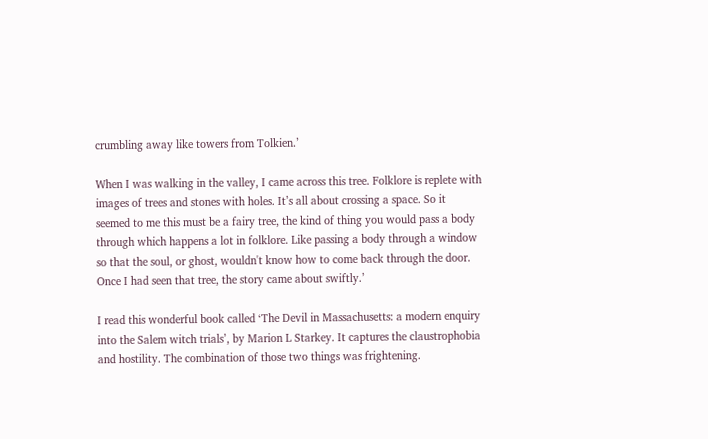crumbling away like towers from Tolkien.’

When I was walking in the valley, I came across this tree. Folklore is replete with images of trees and stones with holes. It’s all about crossing a space. So it seemed to me this must be a fairy tree, the kind of thing you would pass a body through which happens a lot in folklore. Like passing a body through a window so that the soul, or ghost, wouldn't know how to come back through the door. Once I had seen that tree, the story came about swiftly.’

I read this wonderful book called ‘The Devil in Massachusetts: a modern enquiry into the Salem witch trials’, by Marion L Starkey. It captures the claustrophobia and hostility. The combination of those two things was frightening.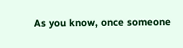As you know, once someone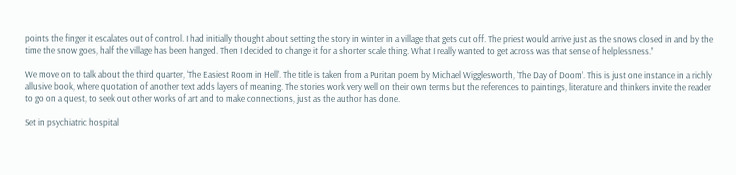points the finger it escalates out of control. I had initially thought about setting the story in winter in a village that gets cut off. The priest would arrive just as the snows closed in and by the time the snow goes, half the village has been hanged. Then I decided to change it for a shorter scale thing. What I really wanted to get across was that sense of helplessness.’’

We move on to talk about the third quarter, ‘The Easiest Room in Hell’. The title is taken from a Puritan poem by Michael Wigglesworth, ‘The Day of Doom’. This is just one instance in a richly allusive book, where quotation of another text adds layers of meaning. The stories work very well on their own terms but the references to paintings, literature and thinkers invite the reader to go on a quest, to seek out other works of art and to make connections, just as the author has done.

Set in psychiatric hospital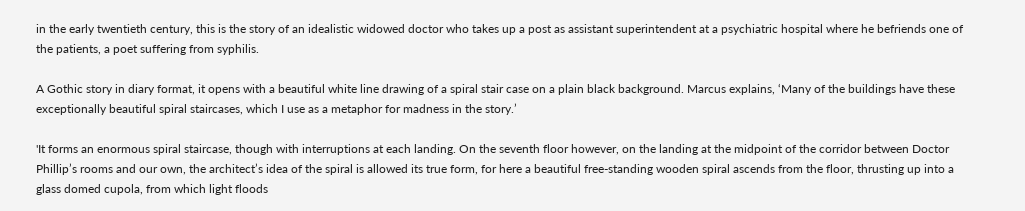in the early twentieth century, this is the story of an idealistic widowed doctor who takes up a post as assistant superintendent at a psychiatric hospital where he befriends one of the patients, a poet suffering from syphilis.

A Gothic story in diary format, it opens with a beautiful white line drawing of a spiral stair case on a plain black background. Marcus explains, ‘Many of the buildings have these exceptionally beautiful spiral staircases, which I use as a metaphor for madness in the story.’

'It forms an enormous spiral staircase, though with interruptions at each landing. On the seventh floor however, on the landing at the midpoint of the corridor between Doctor Phillip’s rooms and our own, the architect’s idea of the spiral is allowed its true form, for here a beautiful free-standing wooden spiral ascends from the floor, thrusting up into a glass domed cupola, from which light floods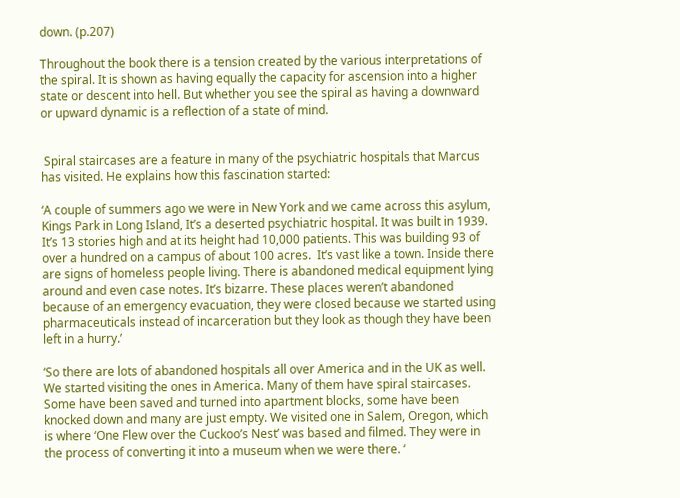down. (p.207)

Throughout the book there is a tension created by the various interpretations of the spiral. It is shown as having equally the capacity for ascension into a higher state or descent into hell. But whether you see the spiral as having a downward or upward dynamic is a reflection of a state of mind.


 Spiral staircases are a feature in many of the psychiatric hospitals that Marcus has visited. He explains how this fascination started:

‘A couple of summers ago we were in New York and we came across this asylum, Kings Park in Long Island, It’s a deserted psychiatric hospital. It was built in 1939. It’s 13 stories high and at its height had 10,000 patients. This was building 93 of over a hundred on a campus of about 100 acres.  It’s vast like a town. Inside there are signs of homeless people living. There is abandoned medical equipment lying around and even case notes. It’s bizarre. These places weren’t abandoned because of an emergency evacuation, they were closed because we started using pharmaceuticals instead of incarceration but they look as though they have been left in a hurry.’

‘So there are lots of abandoned hospitals all over America and in the UK as well. We started visiting the ones in America. Many of them have spiral staircases. Some have been saved and turned into apartment blocks, some have been knocked down and many are just empty. We visited one in Salem, Oregon, which is where ‘One Flew over the Cuckoo’s Nest’ was based and filmed. They were in the process of converting it into a museum when we were there. ‘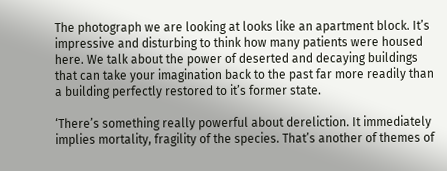The photograph we are looking at looks like an apartment block. It’s impressive and disturbing to think how many patients were housed here. We talk about the power of deserted and decaying buildings that can take your imagination back to the past far more readily than a building perfectly restored to it’s former state.

‘There’s something really powerful about dereliction. It immediately implies mortality, fragility of the species. That’s another of themes of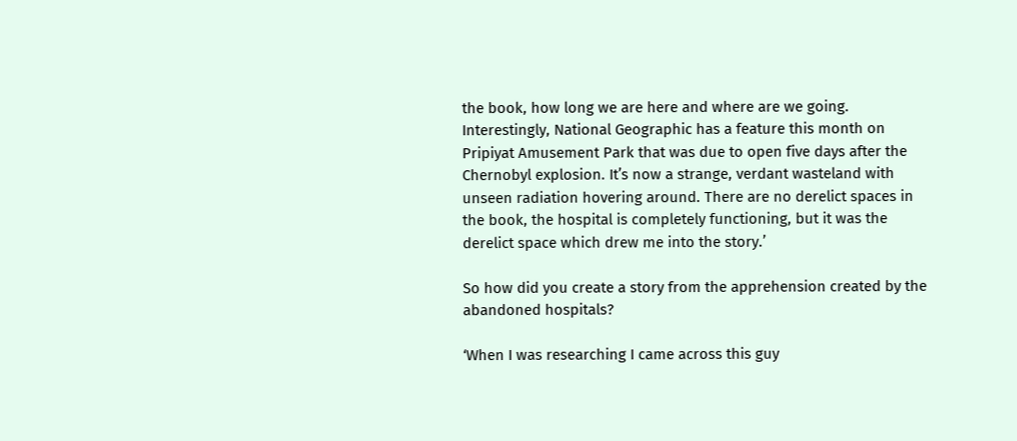the book, how long we are here and where are we going. Interestingly, National Geographic has a feature this month on Pripiyat Amusement Park that was due to open five days after the Chernobyl explosion. It’s now a strange, verdant wasteland with unseen radiation hovering around. There are no derelict spaces in the book, the hospital is completely functioning, but it was the derelict space which drew me into the story.’

So how did you create a story from the apprehension created by the abandoned hospitals?

‘When I was researching I came across this guy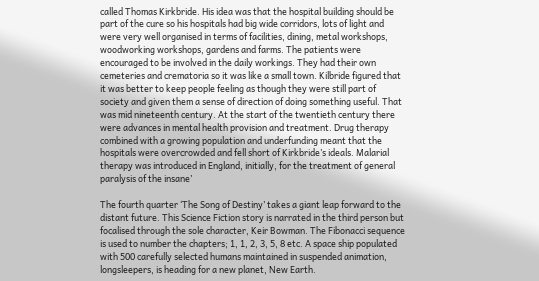called Thomas Kirkbride. His idea was that the hospital building should be part of the cure so his hospitals had big wide corridors, lots of light and were very well organised in terms of facilities, dining, metal workshops, woodworking workshops, gardens and farms. The patients were encouraged to be involved in the daily workings. They had their own cemeteries and crematoria so it was like a small town. Kilbride figured that it was better to keep people feeling as though they were still part of society and given them a sense of direction of doing something useful. That was mid nineteenth century. At the start of the twentieth century there were advances in mental health provision and treatment. Drug therapy combined with a growing population and underfunding meant that the hospitals were overcrowded and fell short of Kirkbride’s ideals. Malarial therapy was introduced in England, initially, for the treatment of general paralysis of the insane’

The fourth quarter ‘The Song of Destiny’ takes a giant leap forward to the distant future. This Science Fiction story is narrated in the third person but focalised through the sole character, Keir Bowman. The Fibonacci sequence is used to number the chapters; 1, 1, 2, 3, 5, 8 etc. A space ship populated with 500 carefully selected humans maintained in suspended animation, longsleepers, is heading for a new planet, New Earth.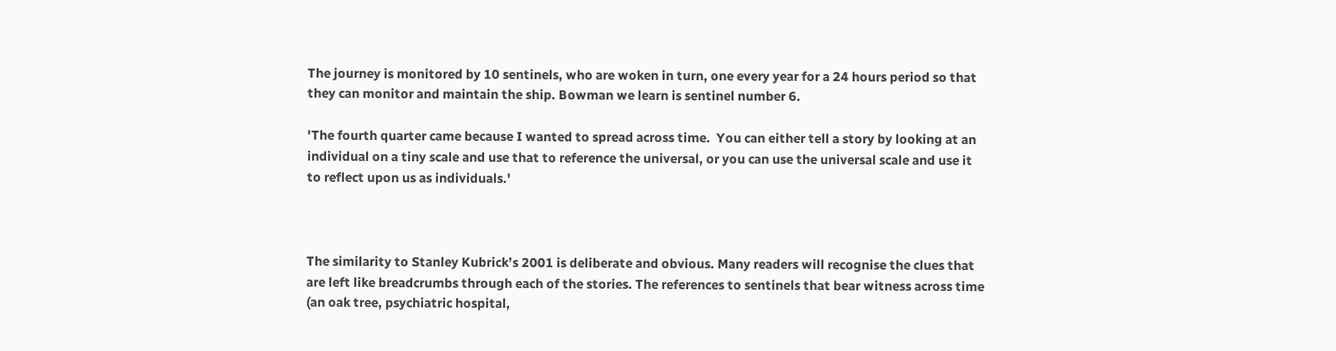The journey is monitored by 10 sentinels, who are woken in turn, one every year for a 24 hours period so that they can monitor and maintain the ship. Bowman we learn is sentinel number 6.

'The fourth quarter came because I wanted to spread across time.  You can either tell a story by looking at an individual on a tiny scale and use that to reference the universal, or you can use the universal scale and use it to reflect upon us as individuals.'



The similarity to Stanley Kubrick’s 2001 is deliberate and obvious. Many readers will recognise the clues that are left like breadcrumbs through each of the stories. The references to sentinels that bear witness across time (an oak tree, psychiatric hospital,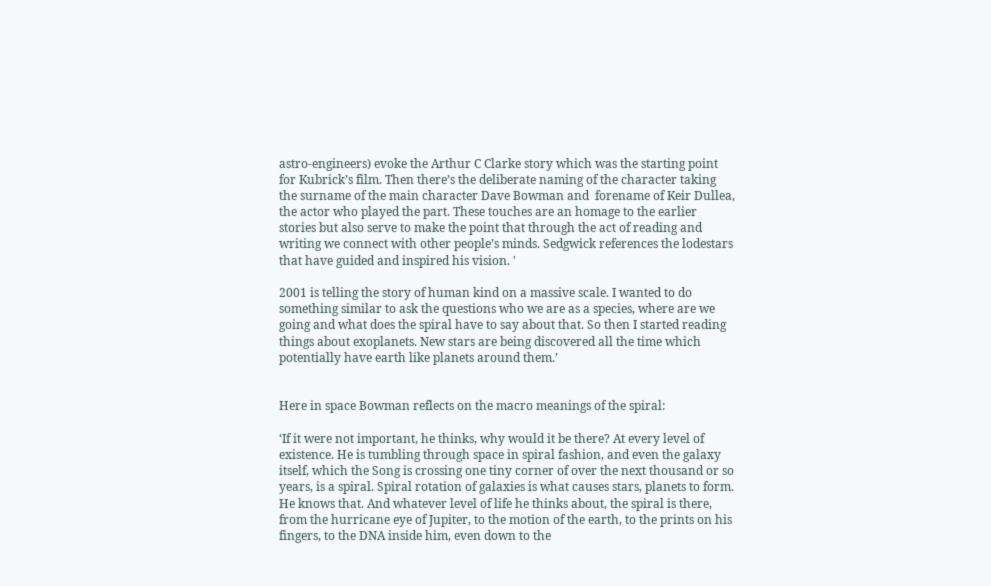astro-engineers) evoke the Arthur C Clarke story which was the starting point for Kubrick’s film. Then there’s the deliberate naming of the character taking the surname of the main character Dave Bowman and  forename of Keir Dullea, the actor who played the part. These touches are an homage to the earlier stories but also serve to make the point that through the act of reading and writing we connect with other people’s minds. Sedgwick references the lodestars that have guided and inspired his vision. '

2001 is telling the story of human kind on a massive scale. I wanted to do something similar to ask the questions who we are as a species, where are we going and what does the spiral have to say about that. So then I started reading things about exoplanets. New stars are being discovered all the time which potentially have earth like planets around them.’


Here in space Bowman reflects on the macro meanings of the spiral:

‘If it were not important, he thinks, why would it be there? At every level of existence. He is tumbling through space in spiral fashion, and even the galaxy itself, which the Song is crossing one tiny corner of over the next thousand or so years, is a spiral. Spiral rotation of galaxies is what causes stars, planets to form. He knows that. And whatever level of life he thinks about, the spiral is there, from the hurricane eye of Jupiter, to the motion of the earth, to the prints on his fingers, to the DNA inside him, even down to the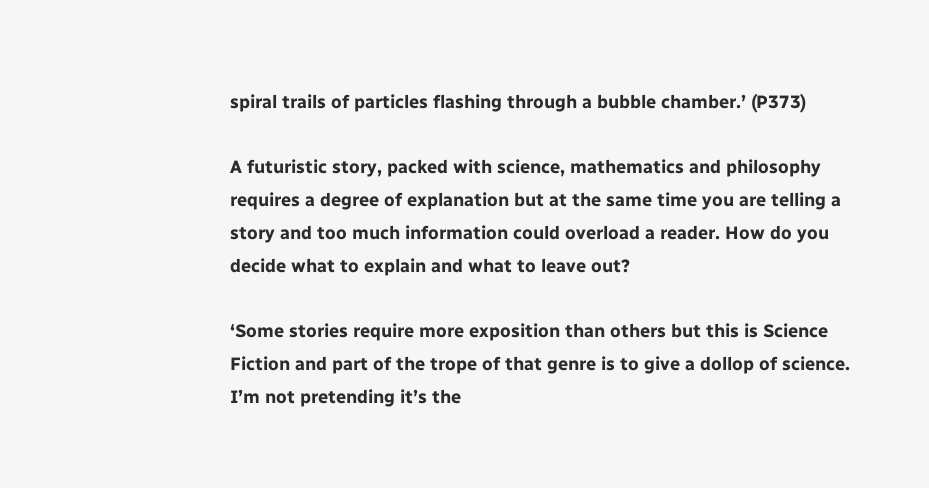spiral trails of particles flashing through a bubble chamber.’ (P373)

A futuristic story, packed with science, mathematics and philosophy requires a degree of explanation but at the same time you are telling a story and too much information could overload a reader. How do you decide what to explain and what to leave out?

‘Some stories require more exposition than others but this is Science Fiction and part of the trope of that genre is to give a dollop of science. I’m not pretending it’s the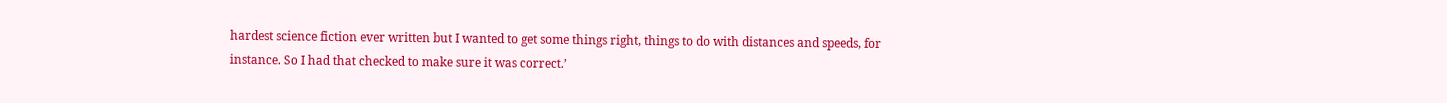hardest science fiction ever written but I wanted to get some things right, things to do with distances and speeds, for instance. So I had that checked to make sure it was correct.’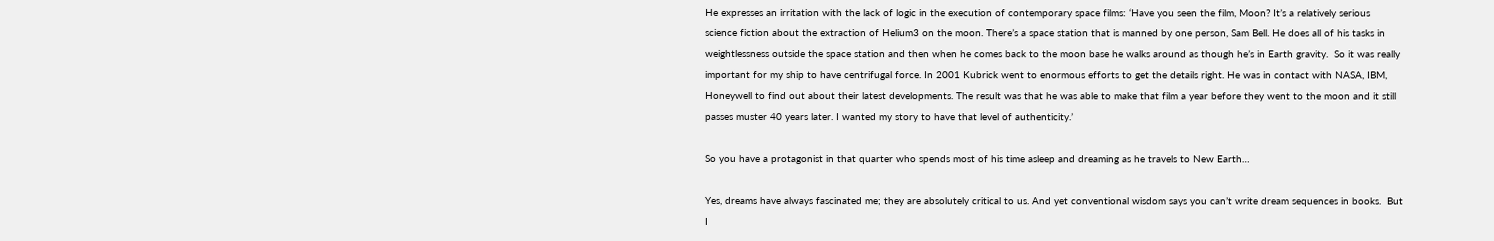He expresses an irritation with the lack of logic in the execution of contemporary space films: ‘Have you seen the film, Moon? It’s a relatively serious science fiction about the extraction of Helium3 on the moon. There’s a space station that is manned by one person, Sam Bell. He does all of his tasks in weightlessness outside the space station and then when he comes back to the moon base he walks around as though he’s in Earth gravity.  So it was really important for my ship to have centrifugal force. In 2001 Kubrick went to enormous efforts to get the details right. He was in contact with NASA, IBM, Honeywell to find out about their latest developments. The result was that he was able to make that film a year before they went to the moon and it still passes muster 40 years later. I wanted my story to have that level of authenticity.’

So you have a protagonist in that quarter who spends most of his time asleep and dreaming as he travels to New Earth…

Yes, dreams have always fascinated me; they are absolutely critical to us. And yet conventional wisdom says you can’t write dream sequences in books.  But I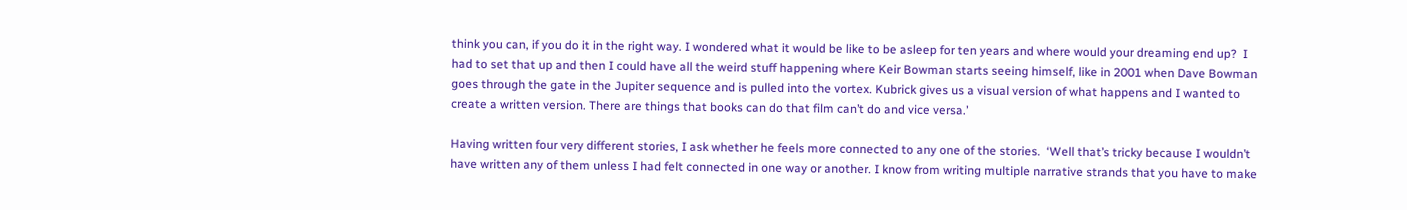think you can, if you do it in the right way. I wondered what it would be like to be asleep for ten years and where would your dreaming end up?  I had to set that up and then I could have all the weird stuff happening where Keir Bowman starts seeing himself, like in 2001 when Dave Bowman goes through the gate in the Jupiter sequence and is pulled into the vortex. Kubrick gives us a visual version of what happens and I wanted to create a written version. There are things that books can do that film can’t do and vice versa.’

Having written four very different stories, I ask whether he feels more connected to any one of the stories.  ‘Well that’s tricky because I wouldn’t have written any of them unless I had felt connected in one way or another. I know from writing multiple narrative strands that you have to make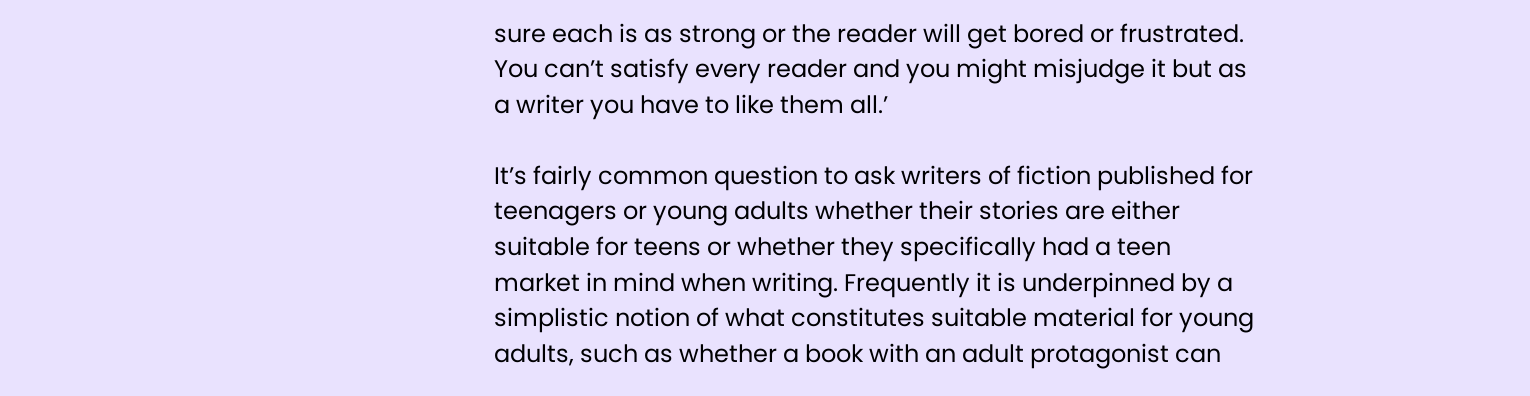sure each is as strong or the reader will get bored or frustrated. You can’t satisfy every reader and you might misjudge it but as a writer you have to like them all.’

It’s fairly common question to ask writers of fiction published for teenagers or young adults whether their stories are either suitable for teens or whether they specifically had a teen market in mind when writing. Frequently it is underpinned by a simplistic notion of what constitutes suitable material for young adults, such as whether a book with an adult protagonist can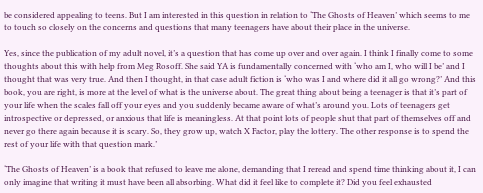be considered appealing to teens. But I am interested in this question in relation to ‘The Ghosts of Heaven’ which seems to me to touch so closely on the concerns and questions that many teenagers have about their place in the universe.

Yes, since the publication of my adult novel, it’s a question that has come up over and over again. I think I finally come to some thoughts about this with help from Meg Rosoff. She said YA is fundamentally concerned with ‘who am I, who will I be’ and I thought that was very true. And then I thought, in that case adult fiction is ‘who was I and where did it all go wrong?’ And this book, you are right, is more at the level of what is the universe about. The great thing about being a teenager is that it’s part of your life when the scales fall off your eyes and you suddenly became aware of what’s around you. Lots of teenagers get introspective or depressed, or anxious that life is meaningless. At that point lots of people shut that part of themselves off and never go there again because it is scary. So, they grow up, watch X Factor, play the lottery. The other response is to spend the rest of your life with that question mark.’

‘The Ghosts of Heaven’ is a book that refused to leave me alone, demanding that I reread and spend time thinking about it, I can only imagine that writing it must have been all absorbing. What did it feel like to complete it? Did you feel exhausted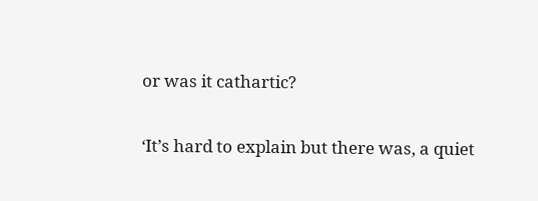or was it cathartic?

‘It’s hard to explain but there was, a quiet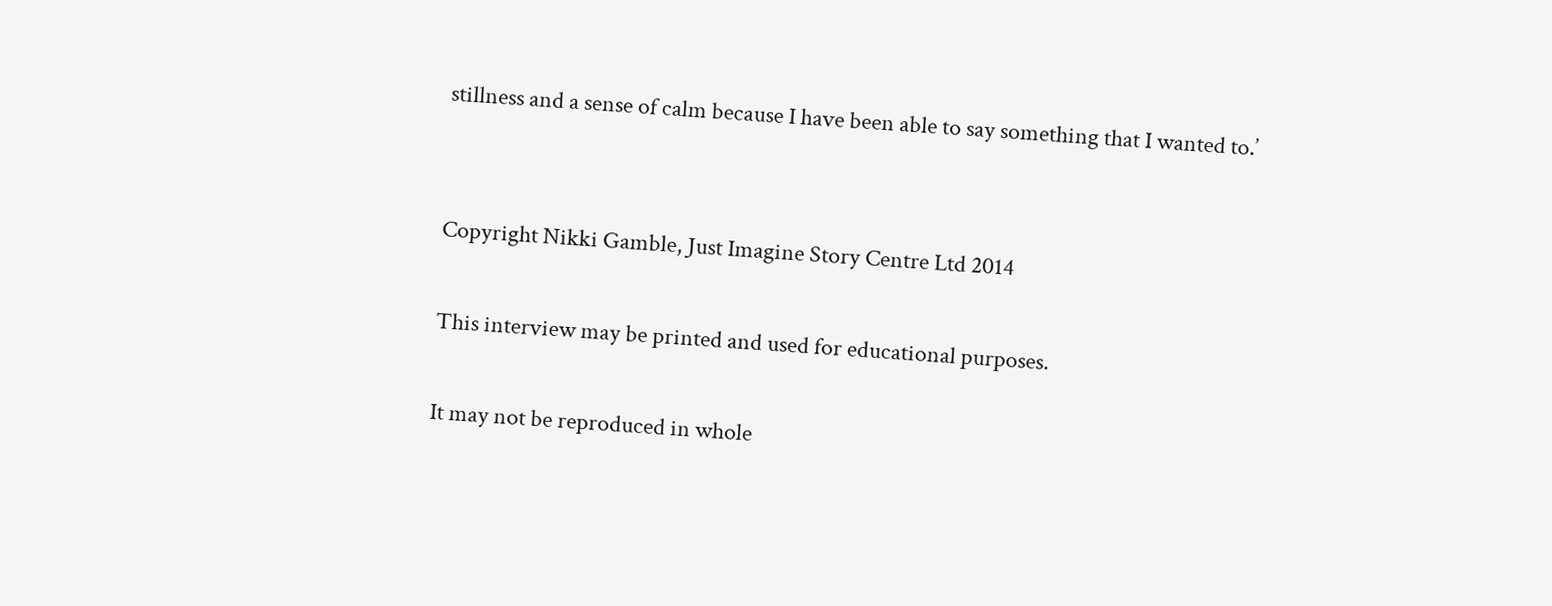stillness and a sense of calm because I have been able to say something that I wanted to.’


Copyright Nikki Gamble, Just Imagine Story Centre Ltd 2014

This interview may be printed and used for educational purposes.

It may not be reproduced in whole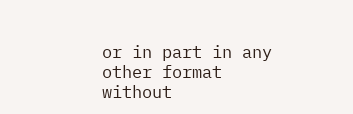or in part in any other format without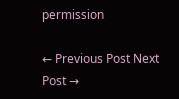permission

← Previous Post Next Post →